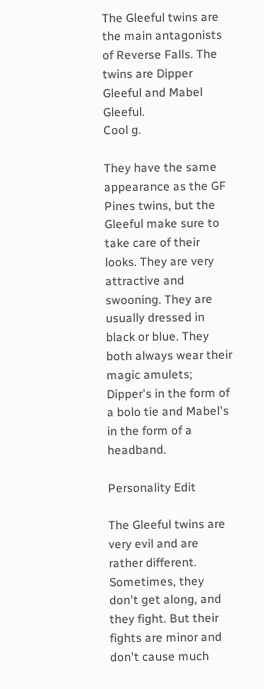The Gleeful twins are the main antagonists of Reverse Falls. The twins are Dipper Gleeful and Mabel Gleeful.
Cool g.

They have the same appearance as the GF Pines twins, but the Gleeful make sure to take care of their looks. They are very attractive and swooning. They are usually dressed in black or blue. They both always wear their magic amulets; Dipper's in the form of a bolo tie and Mabel's in the form of a headband.

Personality Edit

The Gleeful twins are very evil and are rather different. Sometimes, they don't get along, and they fight. But their fights are minor and don't cause much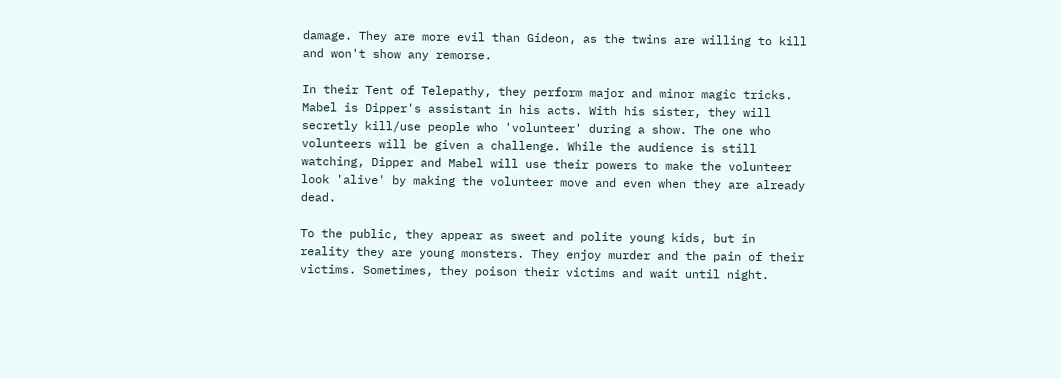damage. They are more evil than Gideon, as the twins are willing to kill and won't show any remorse.

In their Tent of Telepathy, they perform major and minor magic tricks. Mabel is Dipper's assistant in his acts. With his sister, they will secretly kill/use people who 'volunteer' during a show. The one who volunteers will be given a challenge. While the audience is still watching, Dipper and Mabel will use their powers to make the volunteer look 'alive' by making the volunteer move and even when they are already dead.

To the public, they appear as sweet and polite young kids, but in reality they are young monsters. They enjoy murder and the pain of their victims. Sometimes, they poison their victims and wait until night.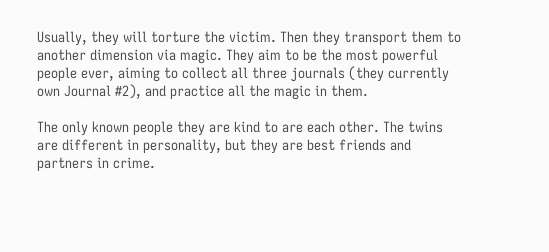Usually, they will torture the victim. Then they transport them to another dimension via magic. They aim to be the most powerful people ever, aiming to collect all three journals (they currently own Journal #2), and practice all the magic in them.

The only known people they are kind to are each other. The twins are different in personality, but they are best friends and partners in crime.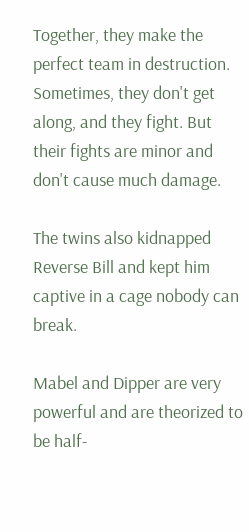Together, they make the perfect team in destruction. Sometimes, they don't get along, and they fight. But their fights are minor and don't cause much damage.

The twins also kidnapped Reverse Bill and kept him captive in a cage nobody can break.

Mabel and Dipper are very powerful and are theorized to be half-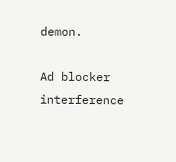demon.

Ad blocker interference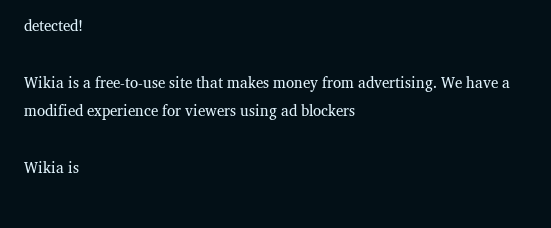detected!

Wikia is a free-to-use site that makes money from advertising. We have a modified experience for viewers using ad blockers

Wikia is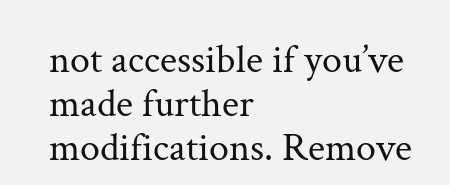not accessible if you’ve made further modifications. Remove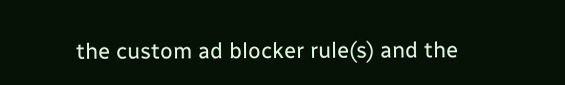the custom ad blocker rule(s) and the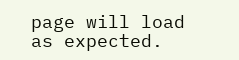page will load as expected.